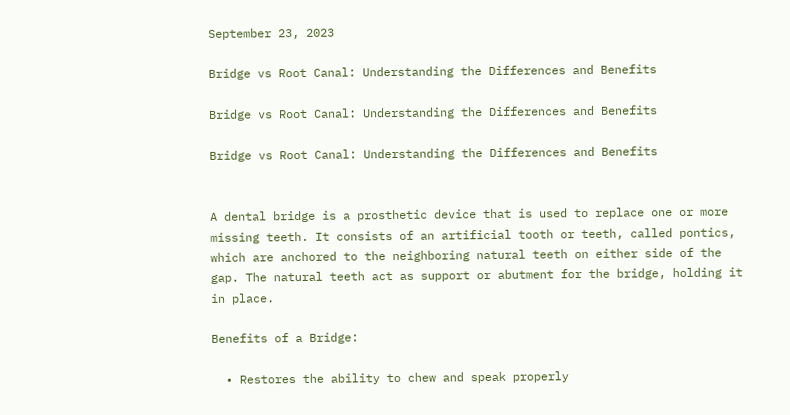September 23, 2023

Bridge vs Root Canal: Understanding the Differences and Benefits

Bridge vs Root Canal: Understanding the Differences and Benefits

Bridge vs Root Canal: Understanding the Differences and Benefits


A dental bridge is a prosthetic device that is used to replace one or more missing teeth. It consists of an artificial tooth or teeth, called pontics, which are anchored to the neighboring natural teeth on either side of the gap. The natural teeth act as support or abutment for the bridge, holding it in place.

Benefits of a Bridge:

  • Restores the ability to chew and speak properly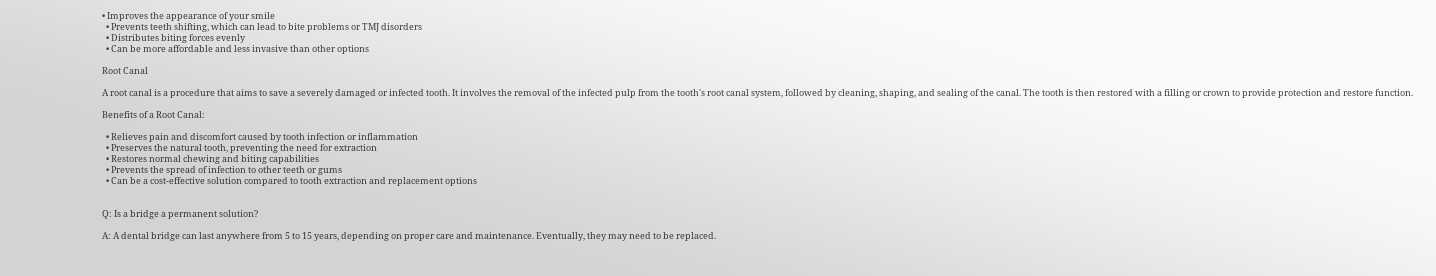• Improves the appearance of your smile
  • Prevents teeth shifting, which can lead to bite problems or TMJ disorders
  • Distributes biting forces evenly
  • Can be more affordable and less invasive than other options

Root Canal

A root canal is a procedure that aims to save a severely damaged or infected tooth. It involves the removal of the infected pulp from the tooth's root canal system, followed by cleaning, shaping, and sealing of the canal. The tooth is then restored with a filling or crown to provide protection and restore function.

Benefits of a Root Canal:

  • Relieves pain and discomfort caused by tooth infection or inflammation
  • Preserves the natural tooth, preventing the need for extraction
  • Restores normal chewing and biting capabilities
  • Prevents the spread of infection to other teeth or gums
  • Can be a cost-effective solution compared to tooth extraction and replacement options


Q: Is a bridge a permanent solution?

A: A dental bridge can last anywhere from 5 to 15 years, depending on proper care and maintenance. Eventually, they may need to be replaced.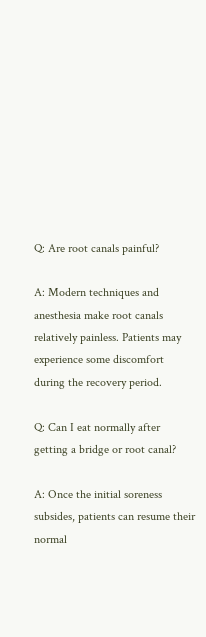Q: Are root canals painful?

A: Modern techniques and anesthesia make root canals relatively painless. Patients may experience some discomfort during the recovery period.

Q: Can I eat normally after getting a bridge or root canal?

A: Once the initial soreness subsides, patients can resume their normal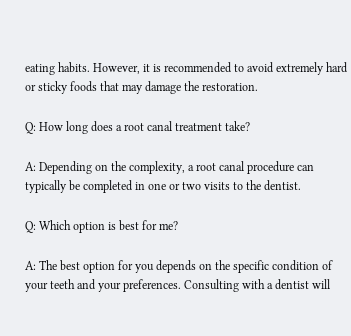eating habits. However, it is recommended to avoid extremely hard or sticky foods that may damage the restoration.

Q: How long does a root canal treatment take?

A: Depending on the complexity, a root canal procedure can typically be completed in one or two visits to the dentist.

Q: Which option is best for me?

A: The best option for you depends on the specific condition of your teeth and your preferences. Consulting with a dentist will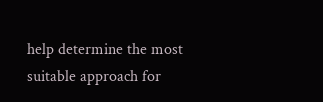help determine the most suitable approach for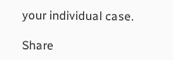your individual case.

Share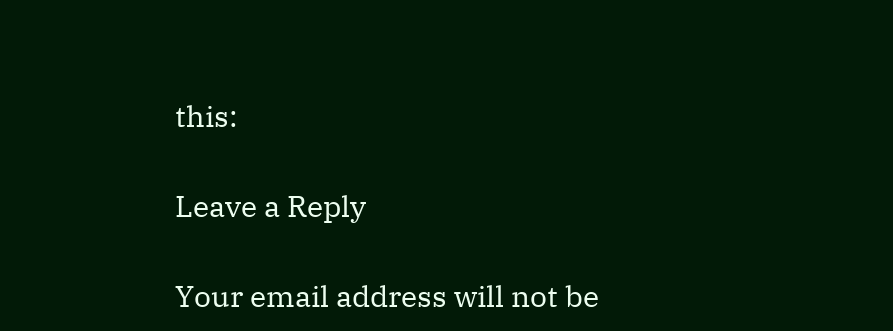this:

Leave a Reply

Your email address will not be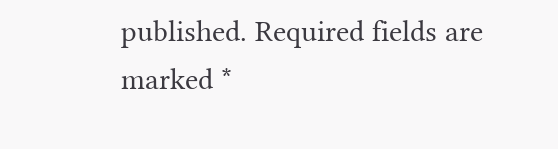published. Required fields are marked *